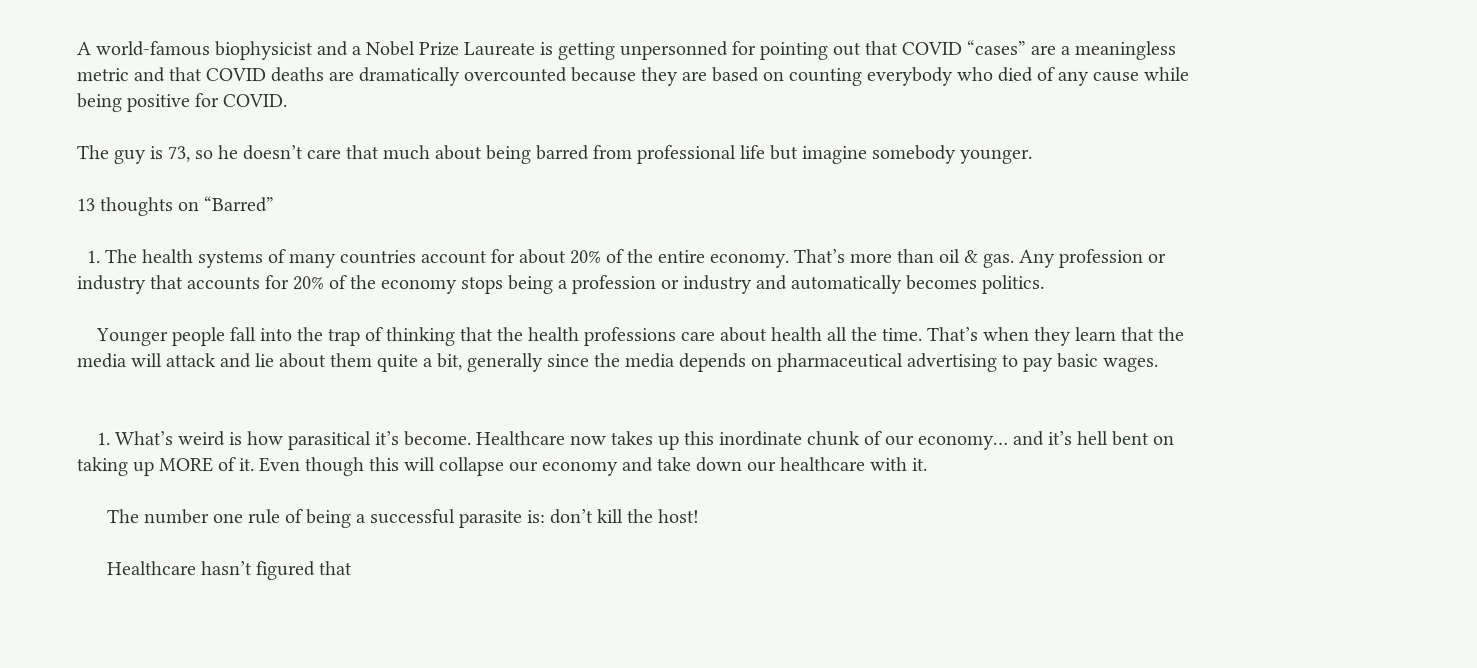A world-famous biophysicist and a Nobel Prize Laureate is getting unpersonned for pointing out that COVID “cases” are a meaningless metric and that COVID deaths are dramatically overcounted because they are based on counting everybody who died of any cause while being positive for COVID.

The guy is 73, so he doesn’t care that much about being barred from professional life but imagine somebody younger.

13 thoughts on “Barred”

  1. The health systems of many countries account for about 20% of the entire economy. That’s more than oil & gas. Any profession or industry that accounts for 20% of the economy stops being a profession or industry and automatically becomes politics.

    Younger people fall into the trap of thinking that the health professions care about health all the time. That’s when they learn that the media will attack and lie about them quite a bit, generally since the media depends on pharmaceutical advertising to pay basic wages.


    1. What’s weird is how parasitical it’s become. Healthcare now takes up this inordinate chunk of our economy… and it’s hell bent on taking up MORE of it. Even though this will collapse our economy and take down our healthcare with it.

      The number one rule of being a successful parasite is: don’t kill the host!

      Healthcare hasn’t figured that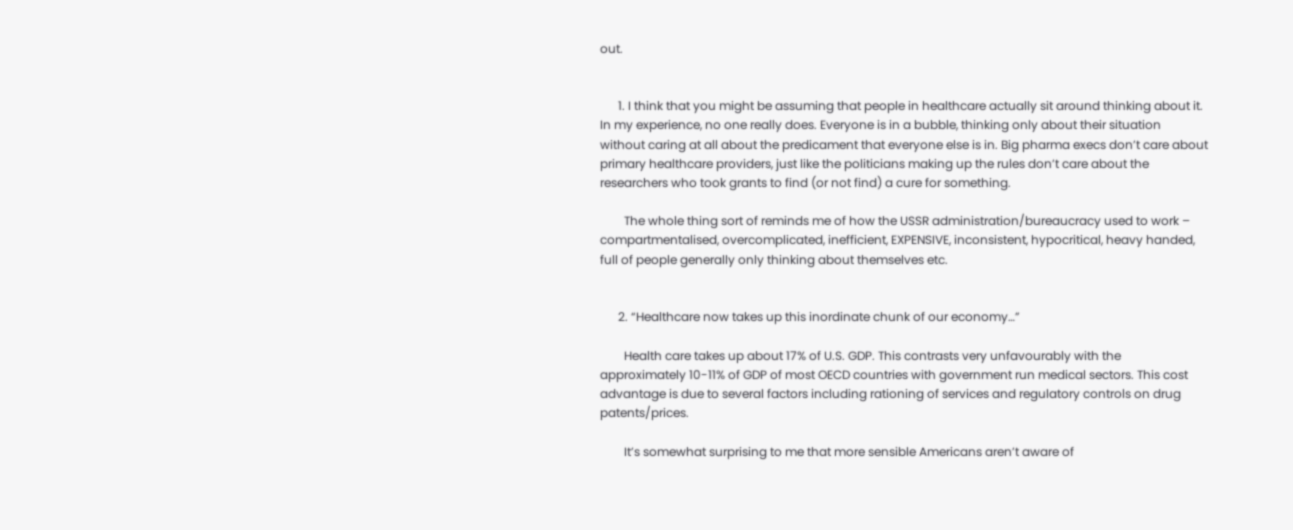out.


      1. I think that you might be assuming that people in healthcare actually sit around thinking about it. In my experience, no one really does. Everyone is in a bubble, thinking only about their situation without caring at all about the predicament that everyone else is in. Big pharma execs don’t care about primary healthcare providers, just like the politicians making up the rules don’t care about the researchers who took grants to find (or not find) a cure for something.

        The whole thing sort of reminds me of how the USSR administration/bureaucracy used to work – compartmentalised, overcomplicated, inefficient, EXPENSIVE, inconsistent, hypocritical, heavy handed, full of people generally only thinking about themselves etc.


      2. “Healthcare now takes up this inordinate chunk of our economy…”

        Health care takes up about 17% of U.S. GDP. This contrasts very unfavourably with the approximately 10-11% of GDP of most OECD countries with government run medical sectors. This cost advantage is due to several factors including rationing of services and regulatory controls on drug patents/prices.

        It’s somewhat surprising to me that more sensible Americans aren’t aware of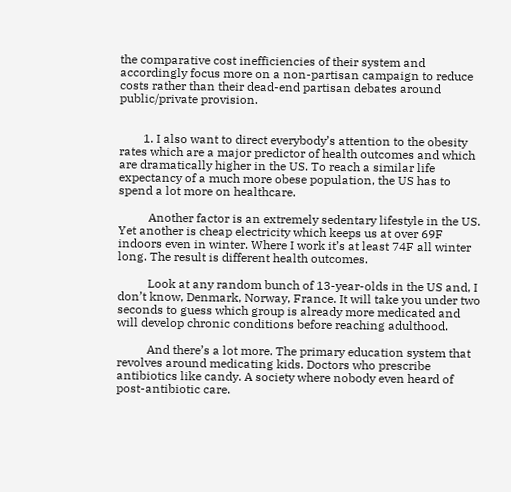the comparative cost inefficiencies of their system and accordingly focus more on a non-partisan campaign to reduce costs rather than their dead-end partisan debates around public/private provision.


        1. I also want to direct everybody’s attention to the obesity rates which are a major predictor of health outcomes and which are dramatically higher in the US. To reach a similar life expectancy of a much more obese population, the US has to spend a lot more on healthcare.

          Another factor is an extremely sedentary lifestyle in the US. Yet another is cheap electricity which keeps us at over 69F indoors even in winter. Where I work it’s at least 74F all winter long. The result is different health outcomes.

          Look at any random bunch of 13-year-olds in the US and, I don’t know, Denmark, Norway, France. It will take you under two seconds to guess which group is already more medicated and will develop chronic conditions before reaching adulthood.

          And there’s a lot more. The primary education system that revolves around medicating kids. Doctors who prescribe antibiotics like candy. A society where nobody even heard of post-antibiotic care.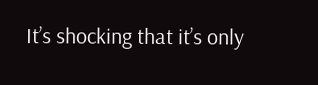It’s shocking that it’s only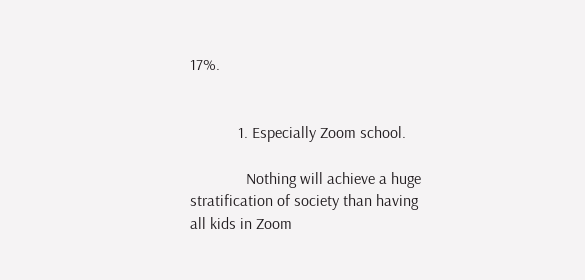17%.


            1. Especially Zoom school.

              Nothing will achieve a huge stratification of society than having all kids in Zoom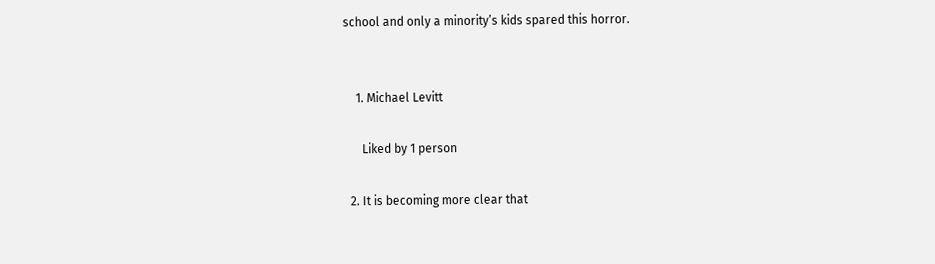school and only a minority’s kids spared this horror.


    1. Michael Levitt

      Liked by 1 person

  2. It is becoming more clear that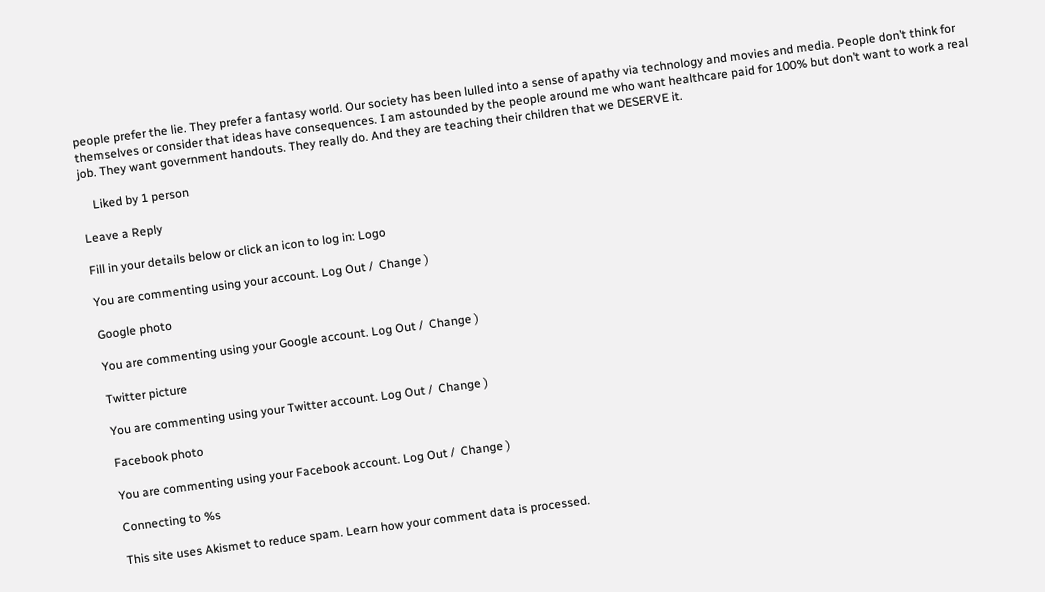people prefer the lie. They prefer a fantasy world. Our society has been lulled into a sense of apathy via technology and movies and media. People don’t think for themselves or consider that ideas have consequences. I am astounded by the people around me who want healthcare paid for 100% but don’t want to work a real job. They want government handouts. They really do. And they are teaching their children that we DESERVE it.

    Liked by 1 person

Leave a Reply

Fill in your details below or click an icon to log in: Logo

You are commenting using your account. Log Out /  Change )

Google photo

You are commenting using your Google account. Log Out /  Change )

Twitter picture

You are commenting using your Twitter account. Log Out /  Change )

Facebook photo

You are commenting using your Facebook account. Log Out /  Change )

Connecting to %s

This site uses Akismet to reduce spam. Learn how your comment data is processed.